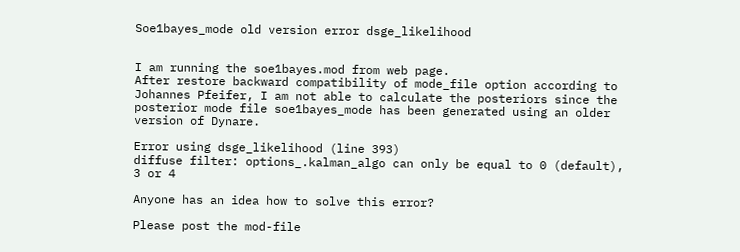Soe1bayes_mode old version error dsge_likelihood


I am running the soe1bayes.mod from web page.
After restore backward compatibility of mode_file option according to Johannes Pfeifer, I am not able to calculate the posteriors since the posterior mode file soe1bayes_mode has been generated using an older version of Dynare.

Error using dsge_likelihood (line 393)
diffuse filter: options_.kalman_algo can only be equal to 0 (default), 3 or 4

Anyone has an idea how to solve this error?

Please post the mod-file